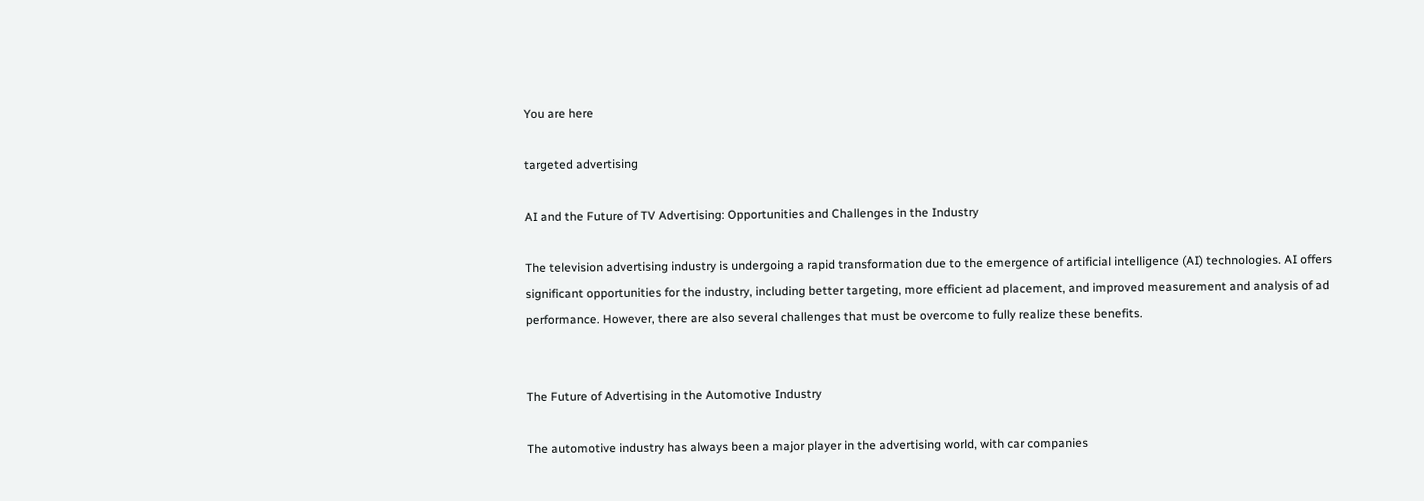You are here

targeted advertising

AI and the Future of TV Advertising: Opportunities and Challenges in the Industry

The television advertising industry is undergoing a rapid transformation due to the emergence of artificial intelligence (AI) technologies. AI offers significant opportunities for the industry, including better targeting, more efficient ad placement, and improved measurement and analysis of ad performance. However, there are also several challenges that must be overcome to fully realize these benefits.


The Future of Advertising in the Automotive Industry

The automotive industry has always been a major player in the advertising world, with car companies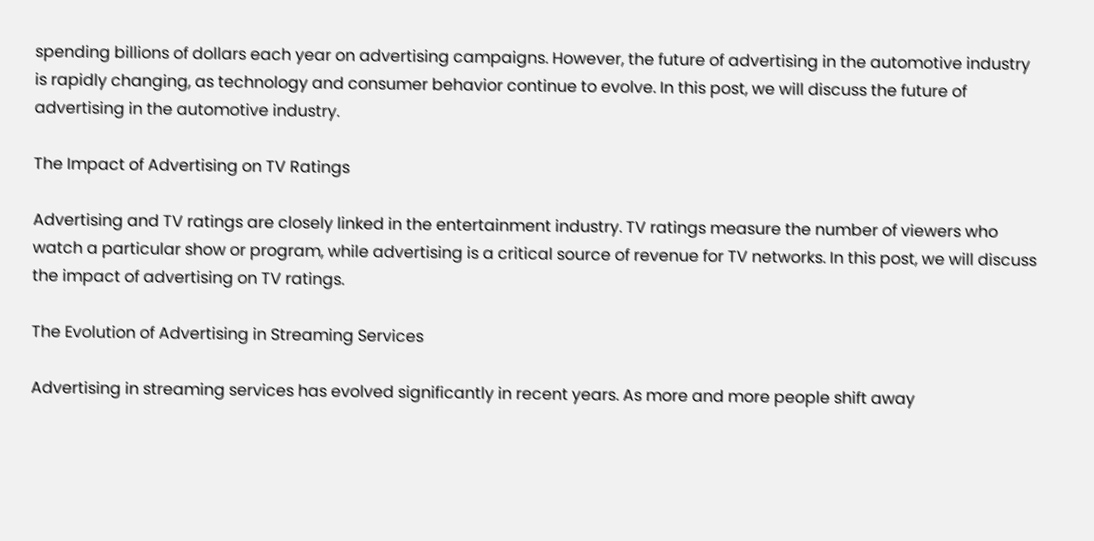spending billions of dollars each year on advertising campaigns. However, the future of advertising in the automotive industry is rapidly changing, as technology and consumer behavior continue to evolve. In this post, we will discuss the future of advertising in the automotive industry.

The Impact of Advertising on TV Ratings

Advertising and TV ratings are closely linked in the entertainment industry. TV ratings measure the number of viewers who watch a particular show or program, while advertising is a critical source of revenue for TV networks. In this post, we will discuss the impact of advertising on TV ratings.

The Evolution of Advertising in Streaming Services

Advertising in streaming services has evolved significantly in recent years. As more and more people shift away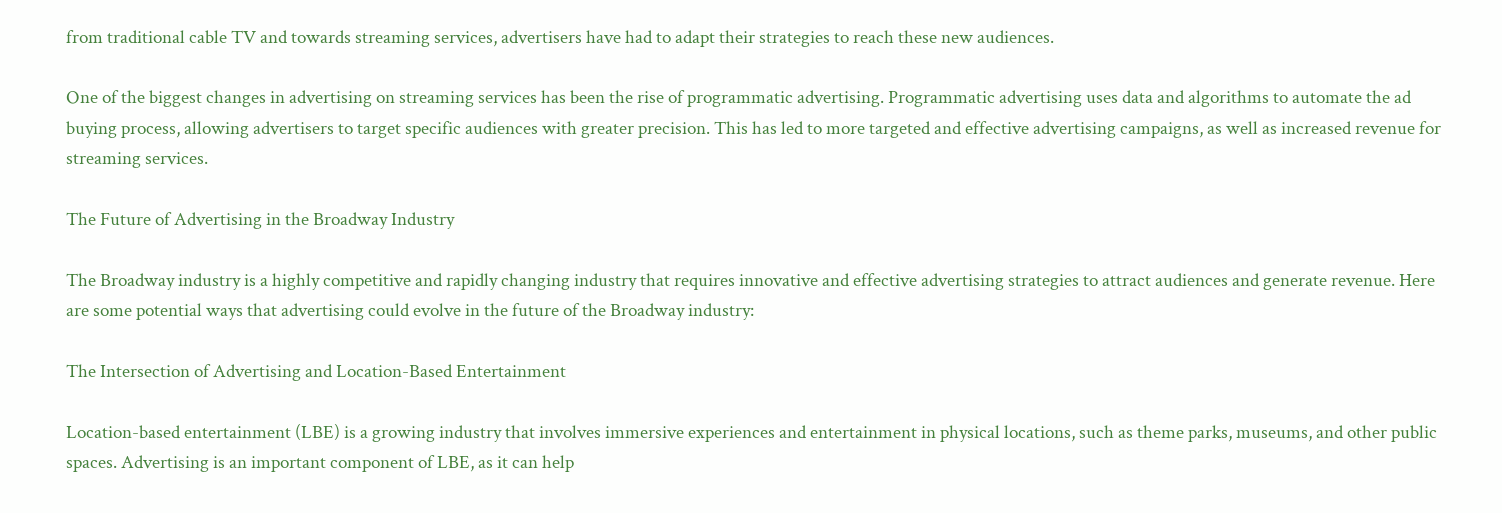from traditional cable TV and towards streaming services, advertisers have had to adapt their strategies to reach these new audiences.

One of the biggest changes in advertising on streaming services has been the rise of programmatic advertising. Programmatic advertising uses data and algorithms to automate the ad buying process, allowing advertisers to target specific audiences with greater precision. This has led to more targeted and effective advertising campaigns, as well as increased revenue for streaming services.

The Future of Advertising in the Broadway Industry

The Broadway industry is a highly competitive and rapidly changing industry that requires innovative and effective advertising strategies to attract audiences and generate revenue. Here are some potential ways that advertising could evolve in the future of the Broadway industry:

The Intersection of Advertising and Location-Based Entertainment

Location-based entertainment (LBE) is a growing industry that involves immersive experiences and entertainment in physical locations, such as theme parks, museums, and other public spaces. Advertising is an important component of LBE, as it can help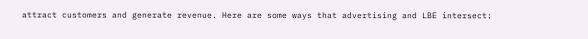attract customers and generate revenue. Here are some ways that advertising and LBE intersect: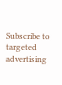Subscribe to targeted advertising